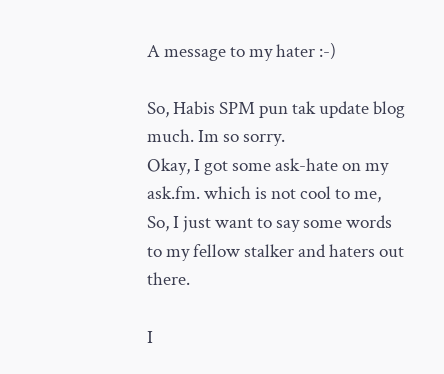A message to my hater :-)

So, Habis SPM pun tak update blog much. Im so sorry.
Okay, I got some ask-hate on my ask.fm. which is not cool to me,
So, I just want to say some words to my fellow stalker and haters out there.

I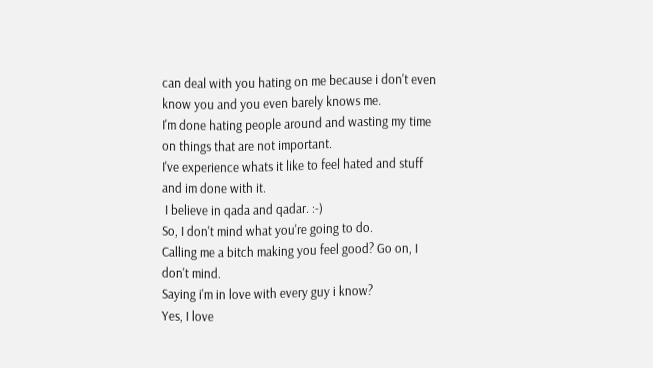can deal with you hating on me because i don't even know you and you even barely knows me.
I'm done hating people around and wasting my time on things that are not important.
I've experience whats it like to feel hated and stuff and im done with it.
 I believe in qada and qadar. :-)
So, I don't mind what you're going to do.
Calling me a bitch making you feel good? Go on, I don't mind.
Saying i'm in love with every guy i know?
Yes, I love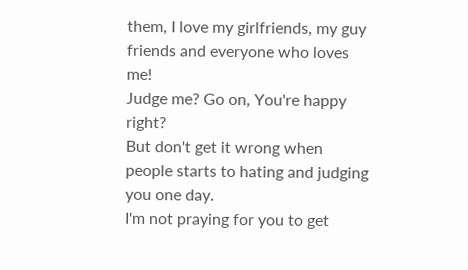them, I love my girlfriends, my guy friends and everyone who loves me!
Judge me? Go on, You're happy right?
But don't get it wrong when people starts to hating and judging you one day.
I'm not praying for you to get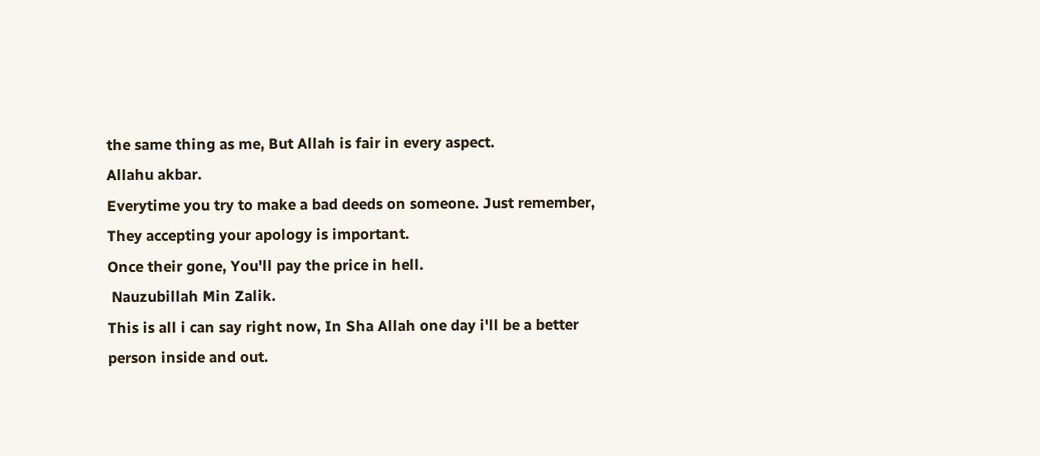the same thing as me, But Allah is fair in every aspect.
Allahu akbar.
Everytime you try to make a bad deeds on someone. Just remember,
They accepting your apology is important.
Once their gone, You'll pay the price in hell.
 Nauzubillah Min Zalik.
This is all i can say right now, In Sha Allah one day i'll be a better person inside and out.